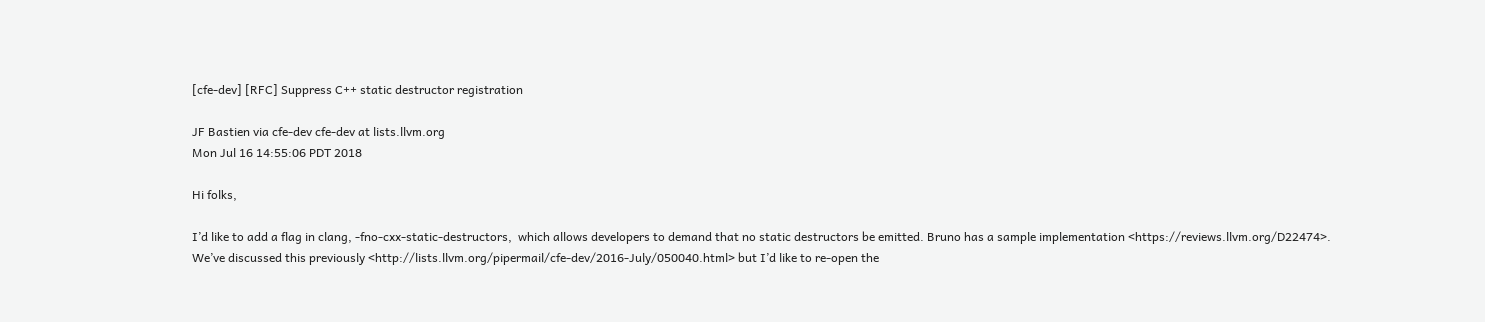[cfe-dev] [RFC] Suppress C++ static destructor registration

JF Bastien via cfe-dev cfe-dev at lists.llvm.org
Mon Jul 16 14:55:06 PDT 2018

Hi folks,

I’d like to add a flag in clang, -fno-cxx-static-destructors,  which allows developers to demand that no static destructors be emitted. Bruno has a sample implementation <https://reviews.llvm.org/D22474>. We’ve discussed this previously <http://lists.llvm.org/pipermail/cfe-dev/2016-July/050040.html> but I’d like to re-open the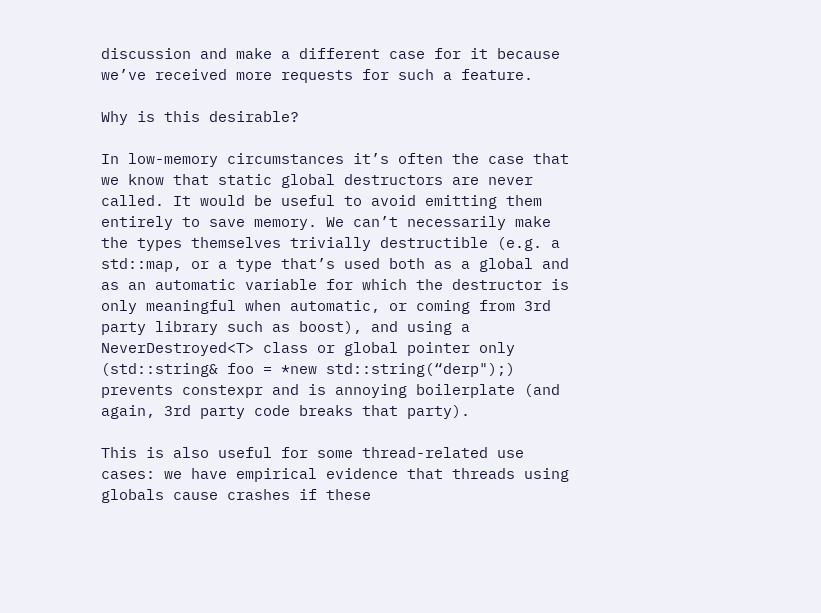discussion and make a different case for it because we’ve received more requests for such a feature.

Why is this desirable?

In low-memory circumstances it’s often the case that we know that static global destructors are never called. It would be useful to avoid emitting them entirely to save memory. We can’t necessarily make the types themselves trivially destructible (e.g. a std::map, or a type that’s used both as a global and as an automatic variable for which the destructor is only meaningful when automatic, or coming from 3rd party library such as boost), and using a NeverDestroyed<T> class or global pointer only (std::string& foo = *new std::string(“derp");) prevents constexpr and is annoying boilerplate (and again, 3rd party code breaks that party).

This is also useful for some thread-related use cases: we have empirical evidence that threads using globals cause crashes if these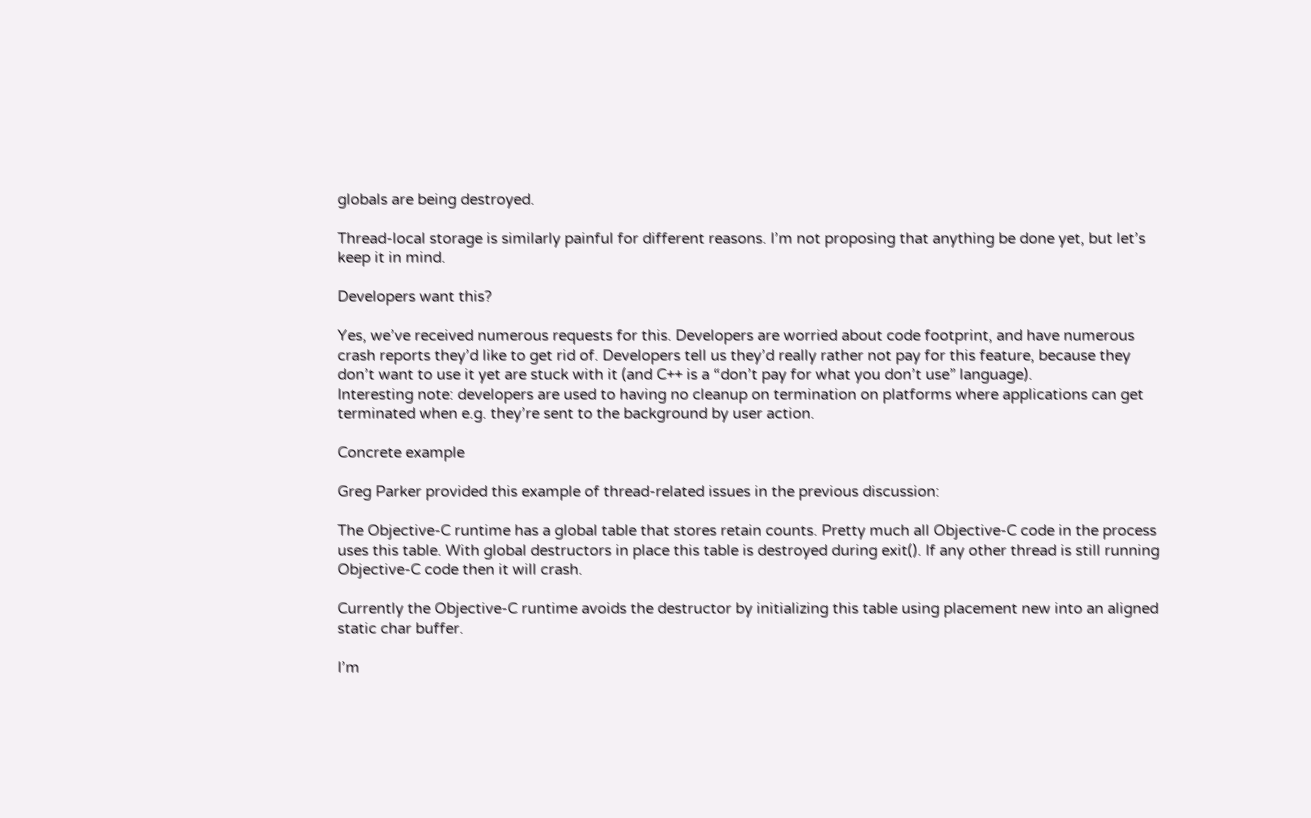globals are being destroyed.

Thread-local storage is similarly painful for different reasons. I’m not proposing that anything be done yet, but let’s keep it in mind.

Developers want this?

Yes, we’ve received numerous requests for this. Developers are worried about code footprint, and have numerous crash reports they’d like to get rid of. Developers tell us they’d really rather not pay for this feature, because they don’t want to use it yet are stuck with it (and C++ is a “don’t pay for what you don’t use” language).
Interesting note: developers are used to having no cleanup on termination on platforms where applications can get terminated when e.g. they’re sent to the background by user action.

Concrete example

Greg Parker provided this example of thread-related issues in the previous discussion:

The Objective-C runtime has a global table that stores retain counts. Pretty much all Objective-C code in the process uses this table. With global destructors in place this table is destroyed during exit(). If any other thread is still running Objective-C code then it will crash.

Currently the Objective-C runtime avoids the destructor by initializing this table using placement new into an aligned static char buffer.

I’m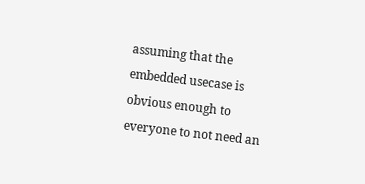assuming that the embedded usecase is obvious enough to everyone to not need an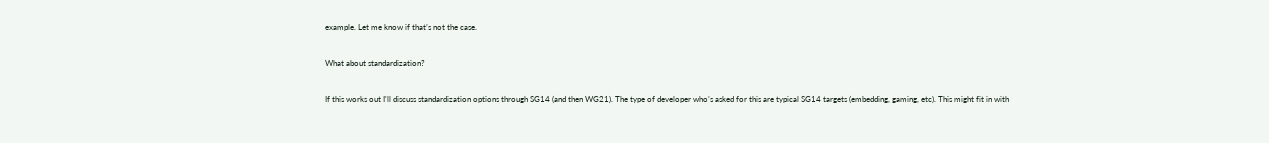example. Let me know if that’s not the case.

What about standardization?

If this works out I'll discuss standardization options through SG14 (and then WG21). The type of developer who’s asked for this are typical SG14 targets (embedding, gaming, etc). This might fit in with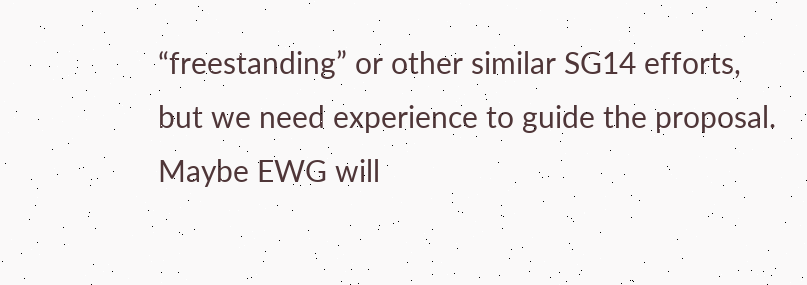“freestanding” or other similar SG14 efforts, but we need experience to guide the proposal. Maybe EWG will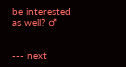be interested as well? ♂


--- next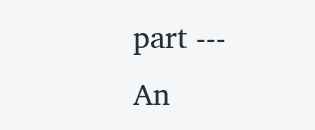part ---
An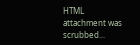HTML attachment was scrubbed...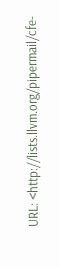URL: <http://lists.llvm.org/pipermail/cfe-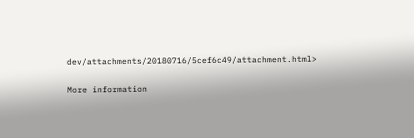dev/attachments/20180716/5cef6c49/attachment.html>

More information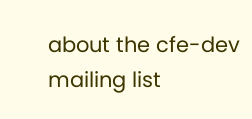about the cfe-dev mailing list